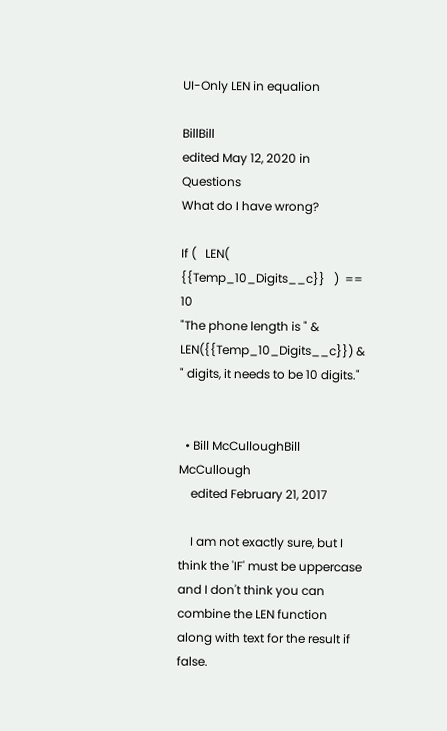UI-Only LEN in equalion

BillBill
edited May 12, 2020 in Questions
What do I have wrong?

If (   LEN( {{Temp_10_Digits__c}}   )  ==  10
"The phone length is " & LEN({{Temp_10_Digits__c}}) & " digits, it needs to be 10 digits."


  • Bill McCulloughBill McCullough
    edited February 21, 2017

    I am not exactly sure, but I think the 'IF' must be uppercase and I don't think you can combine the LEN function along with text for the result if false.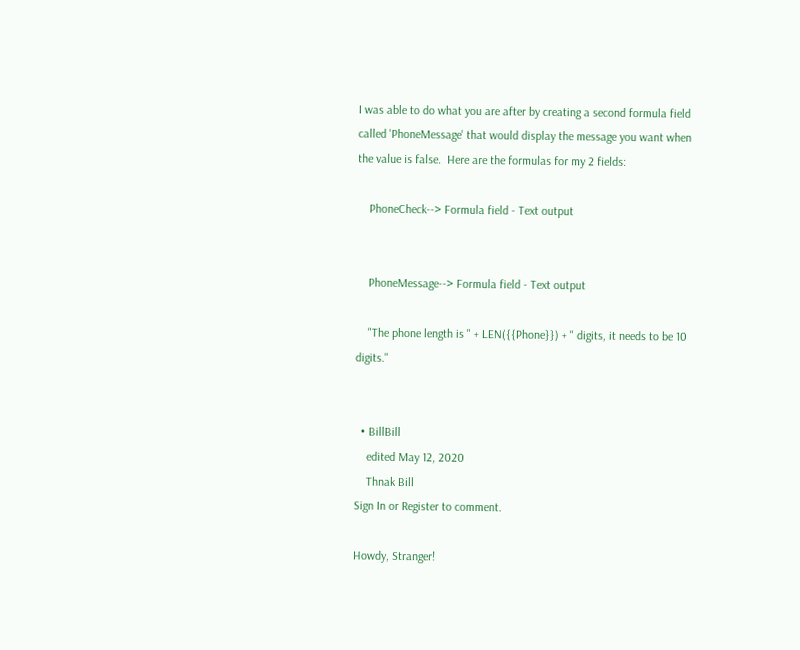I was able to do what you are after by creating a second formula field called 'PhoneMessage' that would display the message you want when the value is false.  Here are the formulas for my 2 fields:

    PhoneCheck--> Formula field - Text output


    PhoneMessage--> Formula field - Text output

    "The phone length is " + LEN({{Phone}}) + " digits, it needs to be 10 digits."


  • BillBill
    edited May 12, 2020
    Thnak Bill
Sign In or Register to comment.

Howdy, Stranger!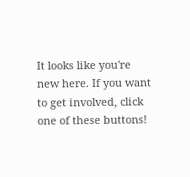It looks like you're new here. If you want to get involved, click one of these buttons!